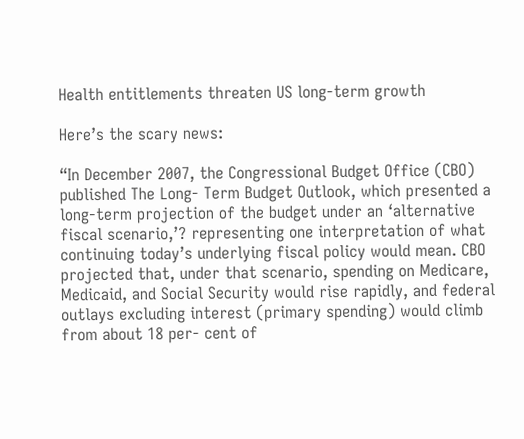Health entitlements threaten US long-term growth

Here’s the scary news:

“In December 2007, the Congressional Budget Office (CBO) published The Long- Term Budget Outlook, which presented a long-term projection of the budget under an ‘alternative fiscal scenario,’? representing one interpretation of what continuing today’s underlying fiscal policy would mean. CBO projected that, under that scenario, spending on Medicare, Medicaid, and Social Security would rise rapidly, and federal outlays excluding interest (primary spending) would climb from about 18 per- cent of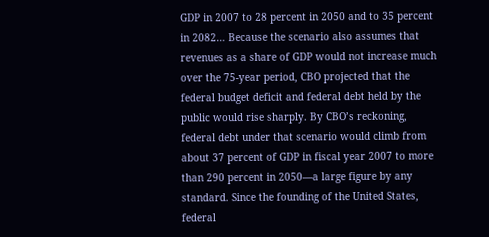GDP in 2007 to 28 percent in 2050 and to 35 percent in 2082… Because the scenario also assumes that revenues as a share of GDP would not increase much over the 75-year period, CBO projected that the federal budget deficit and federal debt held by the public would rise sharply. By CBO’s reckoning, federal debt under that scenario would climb from about 37 percent of GDP in fiscal year 2007 to more than 290 percent in 2050—a large figure by any standard. Since the founding of the United States, federal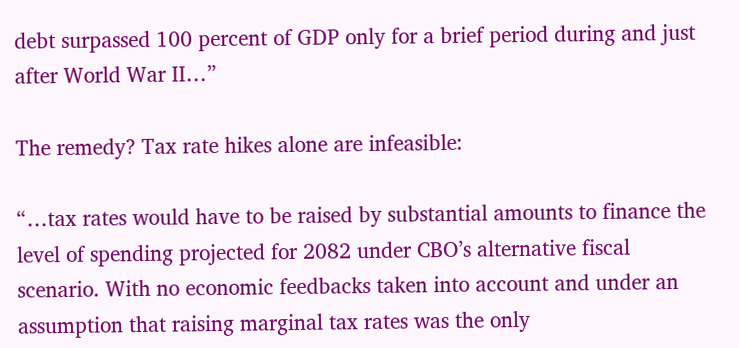debt surpassed 100 percent of GDP only for a brief period during and just after World War II…”

The remedy? Tax rate hikes alone are infeasible:

“…tax rates would have to be raised by substantial amounts to finance the level of spending projected for 2082 under CBO’s alternative fiscal scenario. With no economic feedbacks taken into account and under an assumption that raising marginal tax rates was the only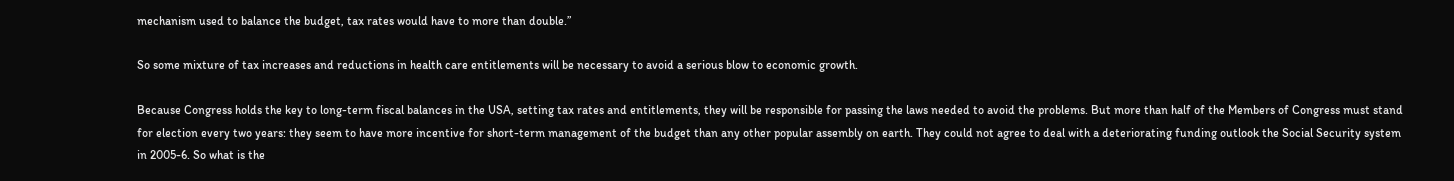mechanism used to balance the budget, tax rates would have to more than double.”

So some mixture of tax increases and reductions in health care entitlements will be necessary to avoid a serious blow to economic growth.

Because Congress holds the key to long-term fiscal balances in the USA, setting tax rates and entitlements, they will be responsible for passing the laws needed to avoid the problems. But more than half of the Members of Congress must stand for election every two years: they seem to have more incentive for short-term management of the budget than any other popular assembly on earth. They could not agree to deal with a deteriorating funding outlook the Social Security system in 2005-6. So what is the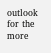outlook for the more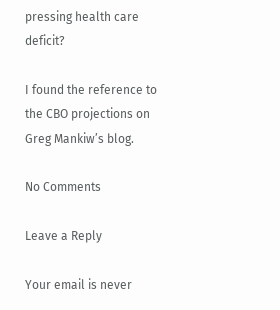pressing health care deficit?

I found the reference to the CBO projections on Greg Mankiw’s blog.

No Comments

Leave a Reply

Your email is never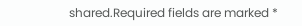shared.Required fields are marked *